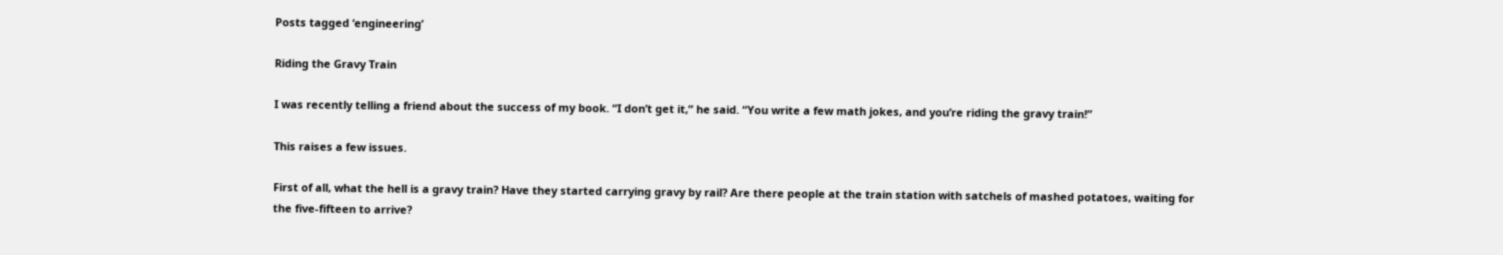Posts tagged ‘engineering’

Riding the Gravy Train

I was recently telling a friend about the success of my book. “I don’t get it,” he said. “You write a few math jokes, and you’re riding the gravy train!”

This raises a few issues.

First of all, what the hell is a gravy train? Have they started carrying gravy by rail? Are there people at the train station with satchels of mashed potatoes, waiting for the five-fifteen to arrive?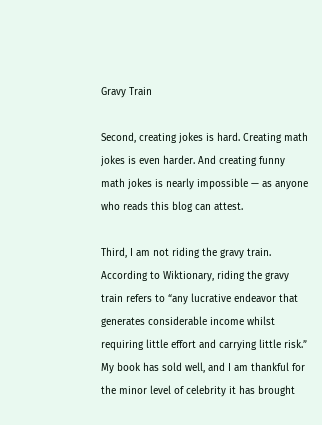Gravy Train

Second, creating jokes is hard. Creating math jokes is even harder. And creating funny math jokes is nearly impossible — as anyone who reads this blog can attest.

Third, I am not riding the gravy train. According to Wiktionary, riding the gravy train refers to “any lucrative endeavor that generates considerable income whilst requiring little effort and carrying little risk.” My book has sold well, and I am thankful for the minor level of celebrity it has brought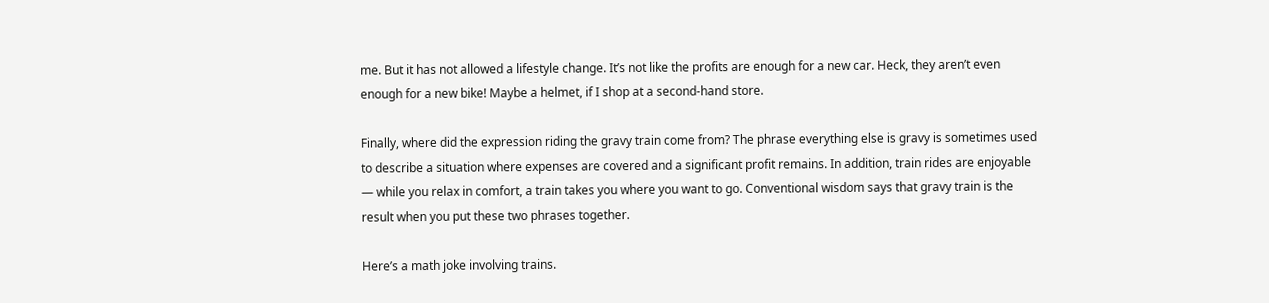me. But it has not allowed a lifestyle change. It’s not like the profits are enough for a new car. Heck, they aren’t even enough for a new bike! Maybe a helmet, if I shop at a second-hand store.

Finally, where did the expression riding the gravy train come from? The phrase everything else is gravy is sometimes used to describe a situation where expenses are covered and a significant profit remains. In addition, train rides are enjoyable — while you relax in comfort, a train takes you where you want to go. Conventional wisdom says that gravy train is the result when you put these two phrases together.

Here’s a math joke involving trains.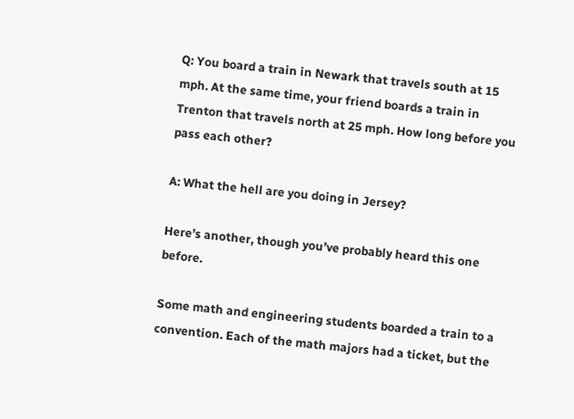Q: You board a train in Newark that travels south at 15 mph. At the same time, your friend boards a train in Trenton that travels north at 25 mph. How long before you pass each other?

A: What the hell are you doing in Jersey?

Here’s another, though you’ve probably heard this one before.

Some math and engineering students boarded a train to a convention. Each of the math majors had a ticket, but the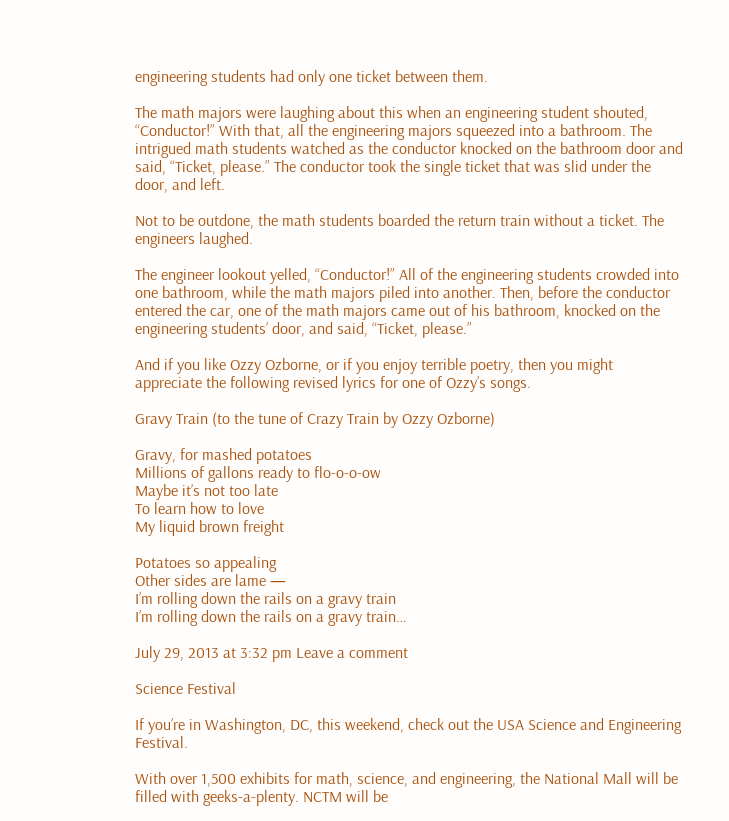engineering students had only one ticket between them.

The math majors were laughing about this when an engineering student shouted, “Conductor!” With that, all the engineering majors squeezed into a bathroom. The intrigued math students watched as the conductor knocked on the bathroom door and said, “Ticket, please.” The conductor took the single ticket that was slid under the door, and left.

Not to be outdone, the math students boarded the return train without a ticket. The engineers laughed.

The engineer lookout yelled, “Conductor!” All of the engineering students crowded into one bathroom, while the math majors piled into another. Then, before the conductor entered the car, one of the math majors came out of his bathroom, knocked on the engineering students’ door, and said, “Ticket, please.”

And if you like Ozzy Ozborne, or if you enjoy terrible poetry, then you might appreciate the following revised lyrics for one of Ozzy’s songs.

Gravy Train (to the tune of Crazy Train by Ozzy Ozborne)

Gravy, for mashed potatoes
Millions of gallons ready to flo-o-o-ow
Maybe it’s not too late
To learn how to love
My liquid brown freight

Potatoes so appealing
Other sides are lame —
I’m rolling down the rails on a gravy train
I’m rolling down the rails on a gravy train…

July 29, 2013 at 3:32 pm Leave a comment

Science Festival

If you’re in Washington, DC, this weekend, check out the USA Science and Engineering Festival.

With over 1,500 exhibits for math, science, and engineering, the National Mall will be filled with geeks-a-plenty. NCTM will be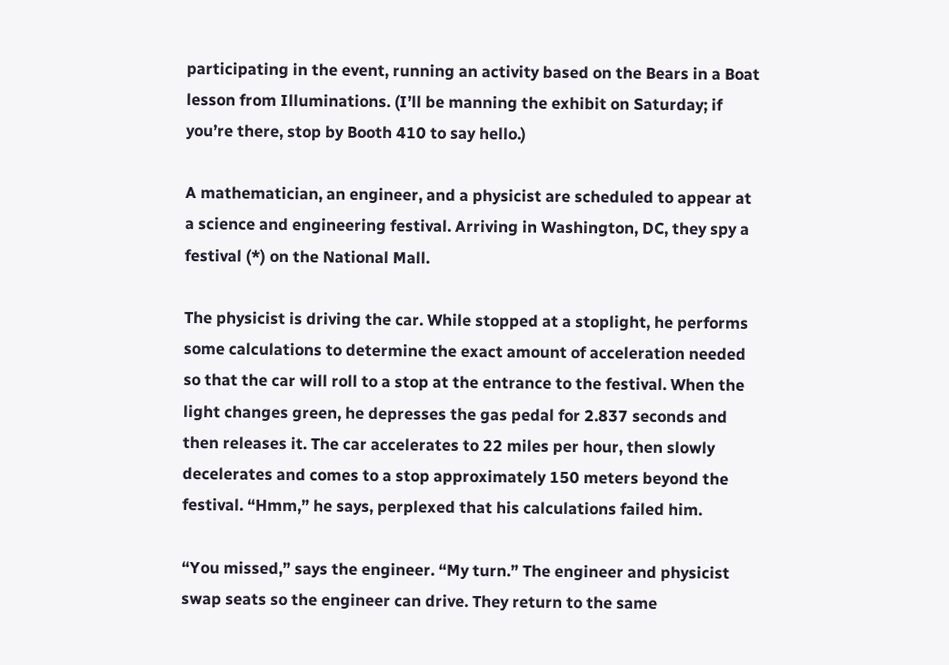participating in the event, running an activity based on the Bears in a Boat lesson from Illuminations. (I’ll be manning the exhibit on Saturday; if you’re there, stop by Booth 410 to say hello.)

A mathematician, an engineer, and a physicist are scheduled to appear at a science and engineering festival. Arriving in Washington, DC, they spy a festival (*) on the National Mall.

The physicist is driving the car. While stopped at a stoplight, he performs some calculations to determine the exact amount of acceleration needed so that the car will roll to a stop at the entrance to the festival. When the light changes green, he depresses the gas pedal for 2.837 seconds and then releases it. The car accelerates to 22 miles per hour, then slowly decelerates and comes to a stop approximately 150 meters beyond the festival. “Hmm,” he says, perplexed that his calculations failed him.

“You missed,” says the engineer. “My turn.” The engineer and physicist swap seats so the engineer can drive. They return to the same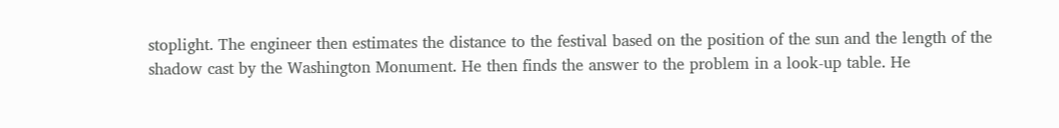stoplight. The engineer then estimates the distance to the festival based on the position of the sun and the length of the shadow cast by the Washington Monument. He then finds the answer to the problem in a look-up table. He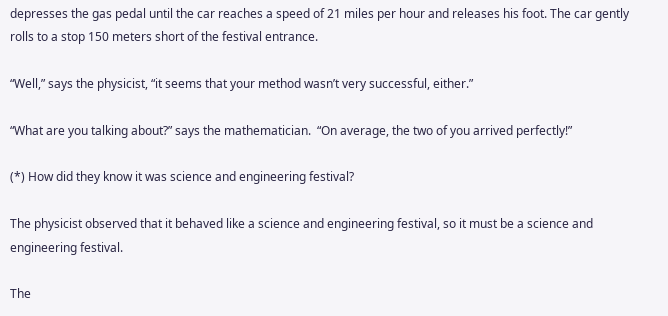depresses the gas pedal until the car reaches a speed of 21 miles per hour and releases his foot. The car gently rolls to a stop 150 meters short of the festival entrance.

“Well,” says the physicist, “it seems that your method wasn’t very successful, either.”

“What are you talking about?” says the mathematician.  “On average, the two of you arrived perfectly!”

(*) How did they know it was science and engineering festival?

The physicist observed that it behaved like a science and engineering festival, so it must be a science and engineering festival.

The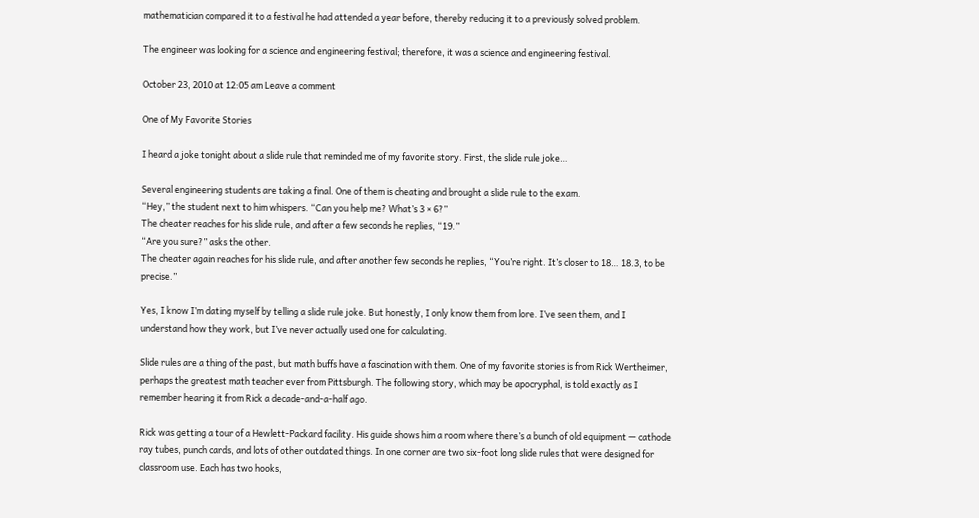mathematician compared it to a festival he had attended a year before, thereby reducing it to a previously solved problem.

The engineer was looking for a science and engineering festival; therefore, it was a science and engineering festival.

October 23, 2010 at 12:05 am Leave a comment

One of My Favorite Stories

I heard a joke tonight about a slide rule that reminded me of my favorite story. First, the slide rule joke…

Several engineering students are taking a final. One of them is cheating and brought a slide rule to the exam.
“Hey,” the student next to him whispers. “Can you help me? What’s 3 × 6?”
The cheater reaches for his slide rule, and after a few seconds he replies, “19.”
“Are you sure?” asks the other.
The cheater again reaches for his slide rule, and after another few seconds he replies, “You’re right. It’s closer to 18… 18.3, to be precise.”

Yes, I know I’m dating myself by telling a slide rule joke. But honestly, I only know them from lore. I’ve seen them, and I understand how they work, but I’ve never actually used one for calculating.

Slide rules are a thing of the past, but math buffs have a fascination with them. One of my favorite stories is from Rick Wertheimer, perhaps the greatest math teacher ever from Pittsburgh. The following story, which may be apocryphal, is told exactly as I remember hearing it from Rick a decade-and-a-half ago.

Rick was getting a tour of a Hewlett-Packard facility. His guide shows him a room where there’s a bunch of old equipment — cathode ray tubes, punch cards, and lots of other outdated things. In one corner are two six-foot long slide rules that were designed for classroom use. Each has two hooks,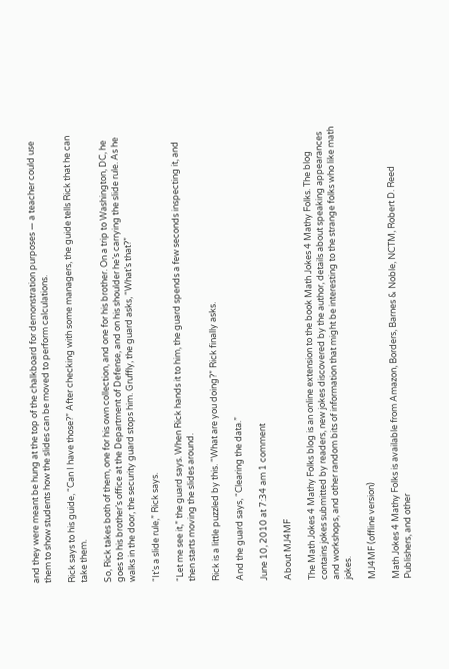and they were meant be hung at the top of the chalkboard for demonstration purposes — a teacher could use them to show students how the slides can be moved to perform calculations.

Rick says to his guide, “Can I have those?” After checking with some managers, the guide tells Rick that he can take them.

So, Rick takes both of them, one for his own collection, and one for his brother. On a trip to Washington, DC, he goes to his brother’s office at the Department of Defense, and on his shoulder he’s carrying the slide rule. As he walks in the door, the security guard stops him. Gruffly, the guard asks, “What’s that?”

“It’s a slide rule,” Rick says.

“Let me see it,” the guard says. When Rick hands it to him, the guard spends a few seconds inspecting it, and then starts moving the slides around.

Rick is a little puzzled by this. “What are you doing?” Rick finally asks.

And the guard says, “Clearing the data.”

June 10, 2010 at 7:34 am 1 comment

About MJ4MF

The Math Jokes 4 Mathy Folks blog is an online extension to the book Math Jokes 4 Mathy Folks. The blog contains jokes submitted by readers, new jokes discovered by the author, details about speaking appearances and workshops, and other random bits of information that might be interesting to the strange folks who like math jokes.

MJ4MF (offline version)

Math Jokes 4 Mathy Folks is available from Amazon, Borders, Barnes & Noble, NCTM, Robert D. Reed Publishers, and other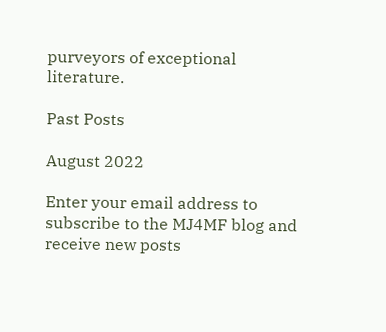purveyors of exceptional literature.

Past Posts

August 2022

Enter your email address to subscribe to the MJ4MF blog and receive new posts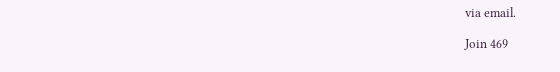via email.

Join 469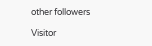other followers

Visitor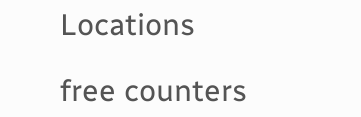Locations

free counters